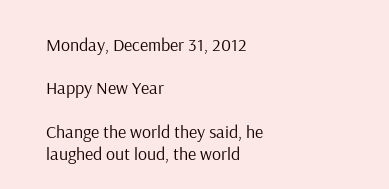Monday, December 31, 2012

Happy New Year

Change the world they said, he laughed out loud, the world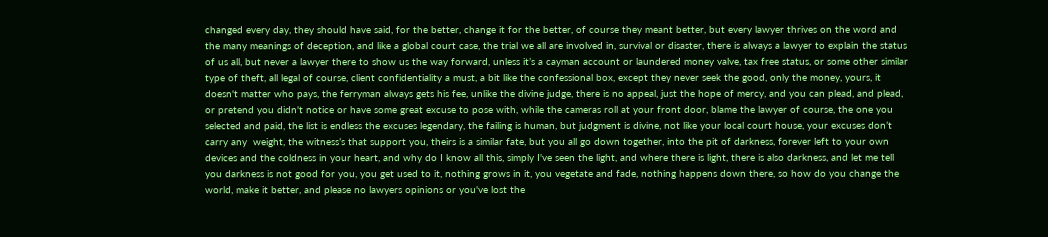changed every day, they should have said, for the better, change it for the better, of course they meant better, but every lawyer thrives on the word and the many meanings of deception, and like a global court case, the trial we all are involved in, survival or disaster, there is always a lawyer to explain the status of us all, but never a lawyer there to show us the way forward, unless it’s a cayman account or laundered money valve, tax free status, or some other similar type of theft, all legal of course, client confidentiality a must, a bit like the confessional box, except they never seek the good, only the money, yours, it doesn't matter who pays, the ferryman always gets his fee, unlike the divine judge, there is no appeal, just the hope of mercy, and you can plead, and plead, or pretend you didn't notice or have some great excuse to pose with, while the cameras roll at your front door, blame the lawyer of course, the one you selected and paid, the list is endless the excuses legendary, the failing is human, but judgment is divine, not like your local court house, your excuses don’t carry any  weight, the witness’s that support you, theirs is a similar fate, but you all go down together, into the pit of darkness, forever left to your own devices and the coldness in your heart, and why do I know all this, simply I've seen the light, and where there is light, there is also darkness, and let me tell you darkness is not good for you, you get used to it, nothing grows in it, you vegetate and fade, nothing happens down there, so how do you change the world, make it better, and please no lawyers opinions or you've lost the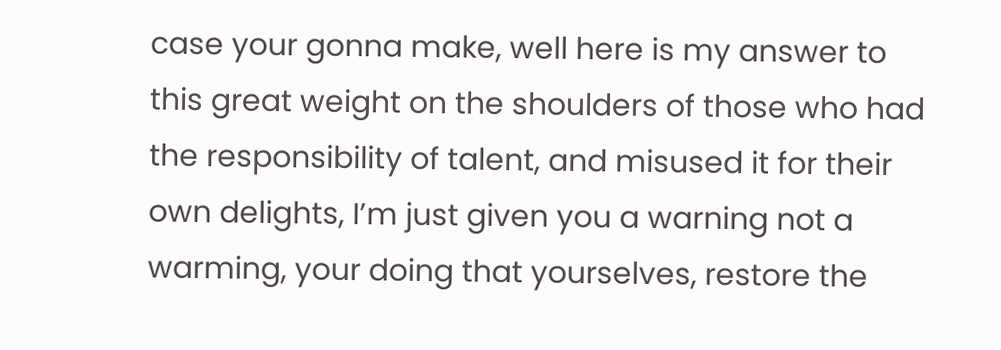case your gonna make, well here is my answer to this great weight on the shoulders of those who had the responsibility of talent, and misused it for their own delights, I’m just given you a warning not a warming, your doing that yourselves, restore the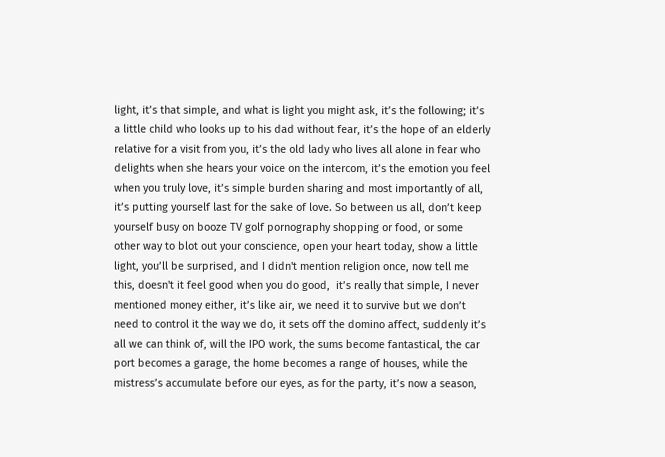light, it’s that simple, and what is light you might ask, it’s the following; it’s a little child who looks up to his dad without fear, it’s the hope of an elderly relative for a visit from you, it’s the old lady who lives all alone in fear who delights when she hears your voice on the intercom, it’s the emotion you feel when you truly love, it’s simple burden sharing and most importantly of all, it’s putting yourself last for the sake of love. So between us all, don’t keep yourself busy on booze TV golf pornography shopping or food, or some other way to blot out your conscience, open your heart today, show a little light, you’ll be surprised, and I didn't mention religion once, now tell me this, doesn't it feel good when you do good,  it’s really that simple, I never mentioned money either, it’s like air, we need it to survive but we don’t need to control it the way we do, it sets off the domino affect, suddenly it’s all we can think of, will the IPO work, the sums become fantastical, the car port becomes a garage, the home becomes a range of houses, while the mistress’s accumulate before our eyes, as for the party, it’s now a season,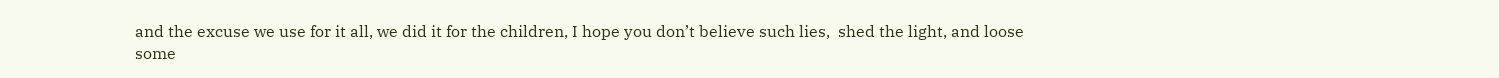and the excuse we use for it all, we did it for the children, I hope you don’t believe such lies,  shed the light, and loose some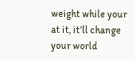weight while your at it, it’ll change your world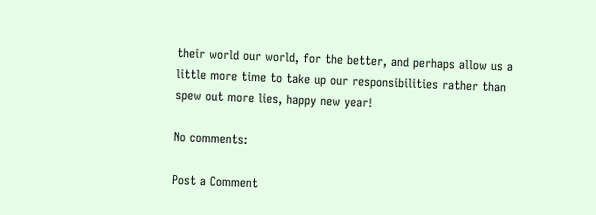their world our world, for the better, and perhaps allow us a little more time to take up our responsibilities rather than spew out more lies, happy new year!

No comments:

Post a Comment